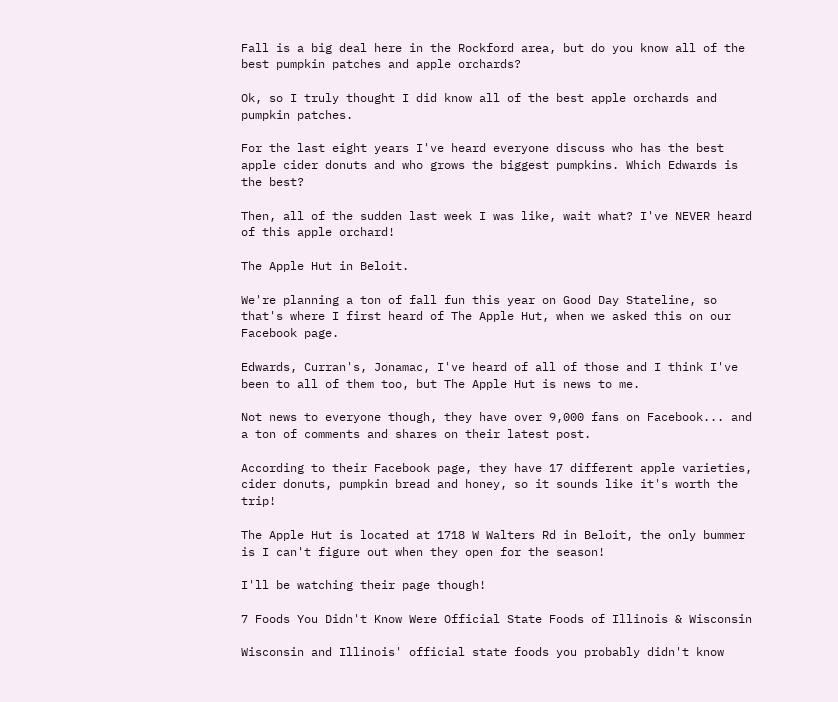Fall is a big deal here in the Rockford area, but do you know all of the best pumpkin patches and apple orchards?

Ok, so I truly thought I did know all of the best apple orchards and pumpkin patches.

For the last eight years I've heard everyone discuss who has the best apple cider donuts and who grows the biggest pumpkins. Which Edwards is the best?

Then, all of the sudden last week I was like, wait what? I've NEVER heard of this apple orchard!

The Apple Hut in Beloit.

We're planning a ton of fall fun this year on Good Day Stateline, so that's where I first heard of The Apple Hut, when we asked this on our Facebook page.

Edwards, Curran's, Jonamac, I've heard of all of those and I think I've been to all of them too, but The Apple Hut is news to me.

Not news to everyone though, they have over 9,000 fans on Facebook... and a ton of comments and shares on their latest post.

According to their Facebook page, they have 17 different apple varieties, cider donuts, pumpkin bread and honey, so it sounds like it's worth the trip!

The Apple Hut is located at 1718 W Walters Rd in Beloit, the only bummer is I can't figure out when they open for the season!

I'll be watching their page though!

7 Foods You Didn't Know Were Official State Foods of Illinois & Wisconsin

Wisconsin and Illinois' official state foods you probably didn't know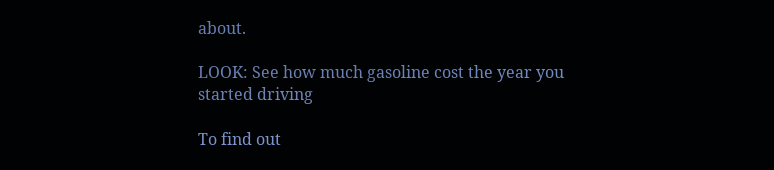about.

LOOK: See how much gasoline cost the year you started driving

To find out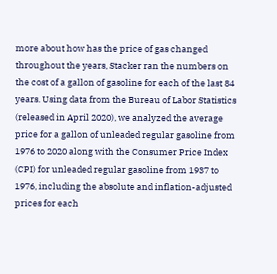more about how has the price of gas changed throughout the years, Stacker ran the numbers on the cost of a gallon of gasoline for each of the last 84 years. Using data from the Bureau of Labor Statistics (released in April 2020), we analyzed the average price for a gallon of unleaded regular gasoline from 1976 to 2020 along with the Consumer Price Index (CPI) for unleaded regular gasoline from 1937 to 1976, including the absolute and inflation-adjusted prices for each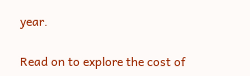year.

Read on to explore the cost of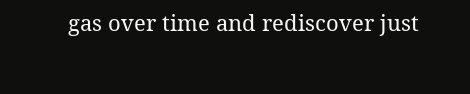gas over time and rediscover just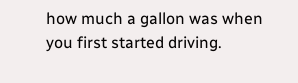how much a gallon was when you first started driving.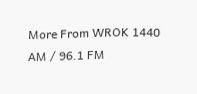More From WROK 1440 AM / 96.1 FM